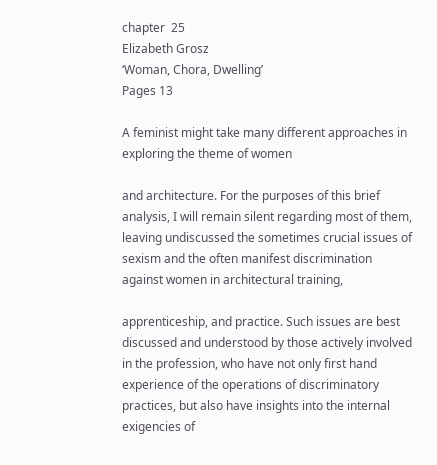chapter  25
Elizabeth Grosz
‘Woman, Chora, Dwelling’
Pages 13

A feminist might take many different approaches in exploring the theme of women

and architecture. For the purposes of this brief analysis, I will remain silent regarding most of them, leaving undiscussed the sometimes crucial issues of sexism and the often manifest discrimination against women in architectural training,

apprenticeship, and practice. Such issues are best discussed and understood by those actively involved in the profession, who have not only first hand experience of the operations of discriminatory practices, but also have insights into the internal exigencies of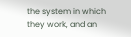the system in which they work, and an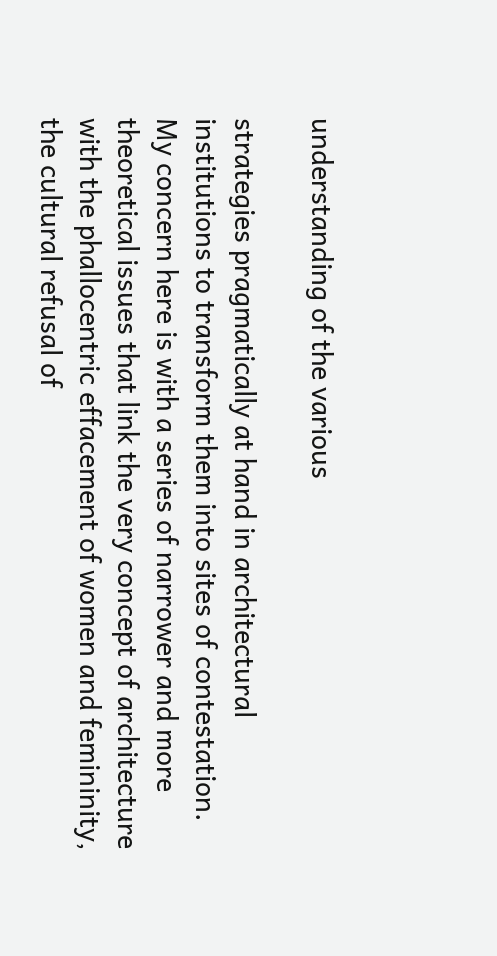understanding of the various

strategies pragmatically at hand in architectural institutions to transform them into sites of contestation. My concern here is with a series of narrower and more theoretical issues that link the very concept of architecture with the phallocentric effacement of women and femininity, the cultural refusal of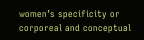women’s specificity or corporeal and conceptual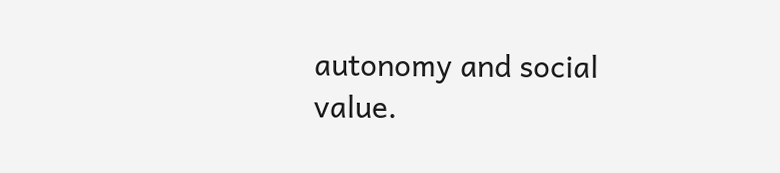autonomy and social value.